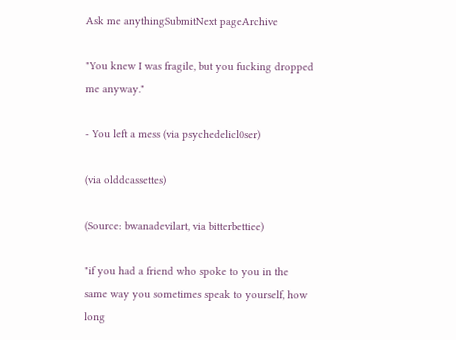Ask me anythingSubmitNext pageArchive

"You knew I was fragile, but you fucking dropped me anyway."

- You left a mess (via psychedelicl0ser)

(via olddcassettes)

(Source: bwanadevilart, via bitterbettiee)

"if you had a friend who spoke to you in the same way you sometimes speak to yourself, how long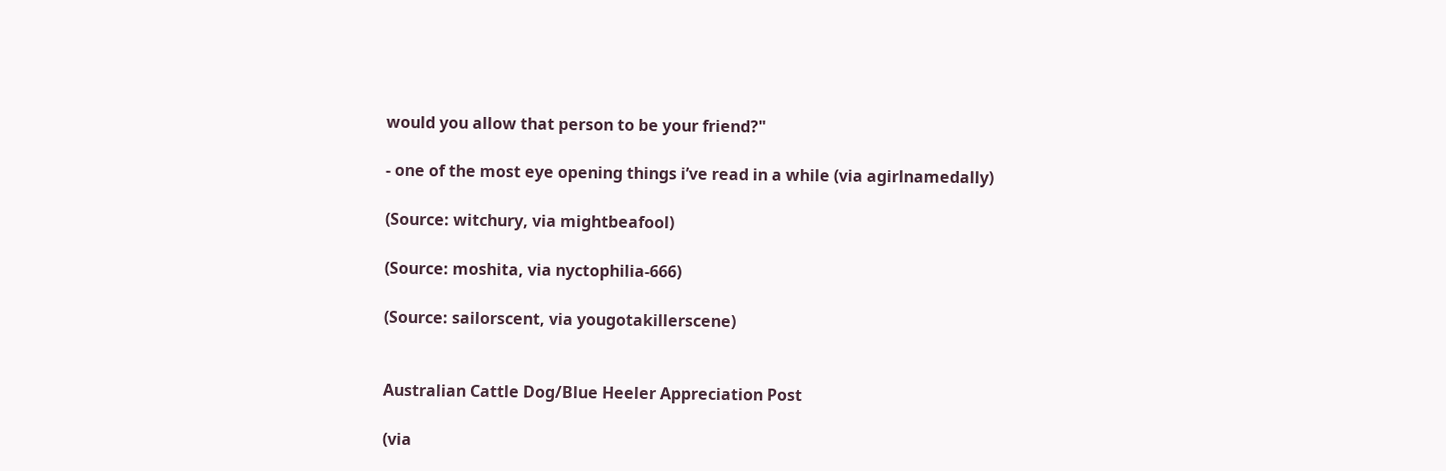would you allow that person to be your friend?"

- one of the most eye opening things i’ve read in a while (via agirlnamedally)

(Source: witchury, via mightbeafool)

(Source: moshita, via nyctophilia-666)

(Source: sailorscent, via yougotakillerscene)


Australian Cattle Dog/Blue Heeler Appreciation Post

(via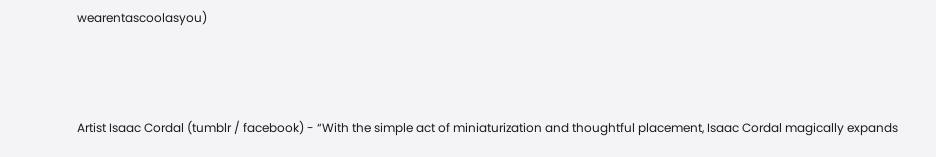wearentascoolasyou)



Artist Isaac Cordal (tumblr / facebook) - “With the simple act of miniaturization and thoughtful placement, Isaac Cordal magically expands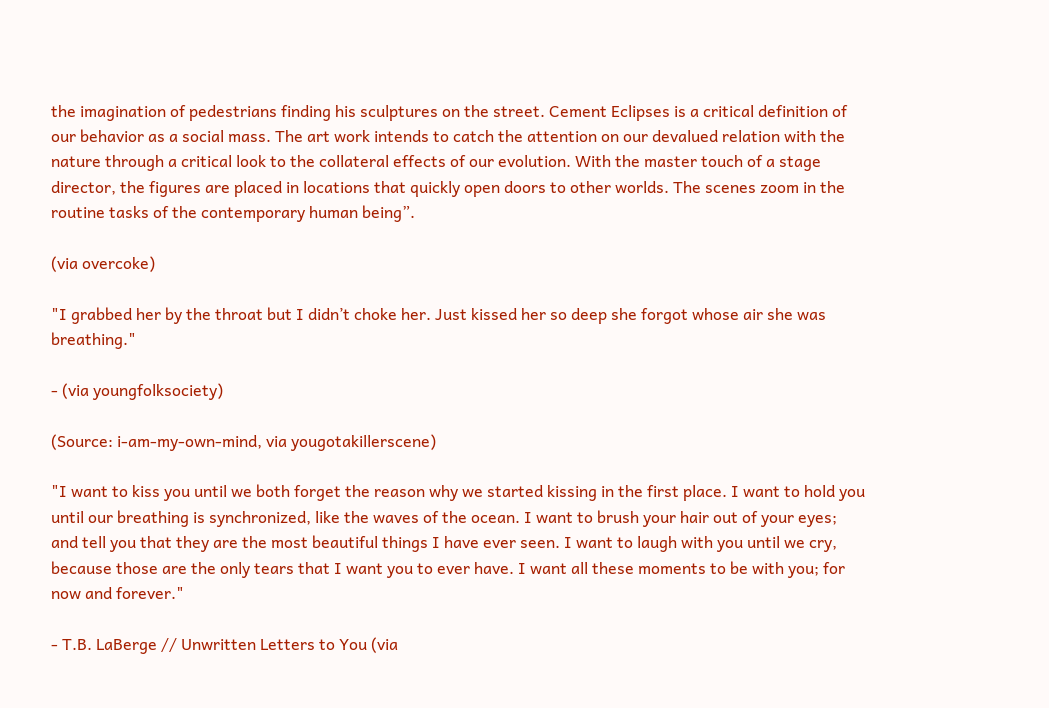the imagination of pedestrians finding his sculptures on the street. Cement Eclipses is a critical definition of our behavior as a social mass. The art work intends to catch the attention on our devalued relation with the nature through a critical look to the collateral effects of our evolution. With the master touch of a stage director, the figures are placed in locations that quickly open doors to other worlds. The scenes zoom in the routine tasks of the contemporary human being”.

(via overcoke)

"I grabbed her by the throat but I didn’t choke her. Just kissed her so deep she forgot whose air she was breathing."

- (via youngfolksociety)

(Source: i-am-my-own-mind, via yougotakillerscene)

"I want to kiss you until we both forget the reason why we started kissing in the first place. I want to hold you until our breathing is synchronized, like the waves of the ocean. I want to brush your hair out of your eyes; and tell you that they are the most beautiful things I have ever seen. I want to laugh with you until we cry, because those are the only tears that I want you to ever have. I want all these moments to be with you; for now and forever."

- T.B. LaBerge // Unwritten Letters to You (via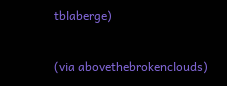tblaberge)

(via abovethebrokenclouds)